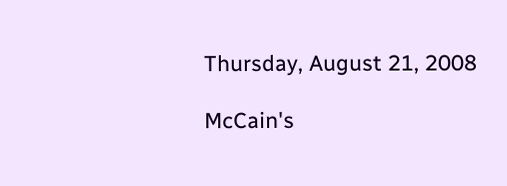Thursday, August 21, 2008

McCain's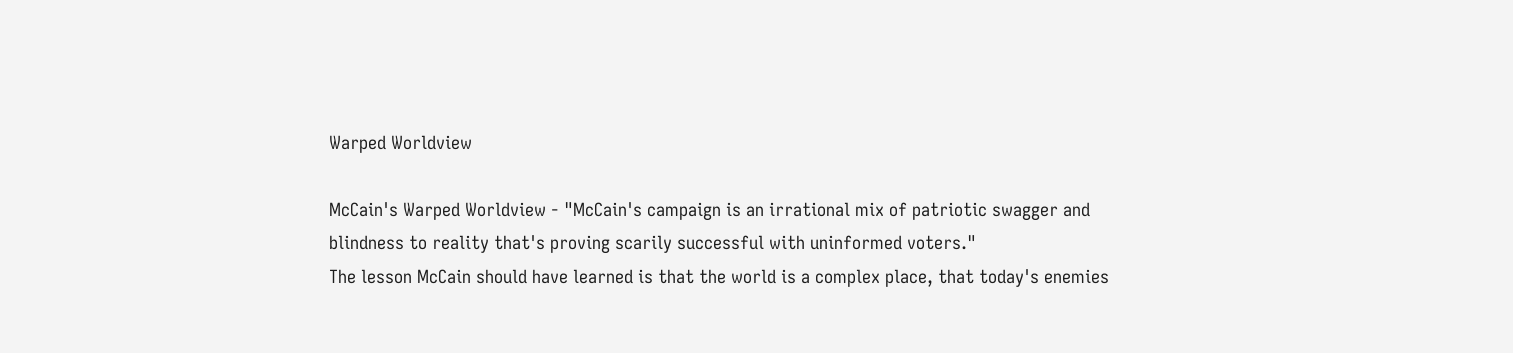Warped Worldview

McCain's Warped Worldview - "McCain's campaign is an irrational mix of patriotic swagger and blindness to reality that's proving scarily successful with uninformed voters."
The lesson McCain should have learned is that the world is a complex place, that today's enemies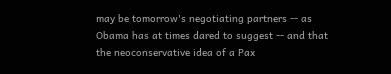may be tomorrow's negotiating partners -- as Obama has at times dared to suggest -- and that the neoconservative idea of a Pax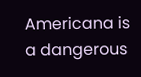Americana is a dangerous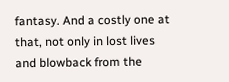fantasy. And a costly one at that, not only in lost lives and blowback from the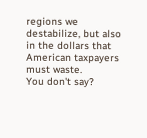regions we destabilize, but also in the dollars that American taxpayers must waste.
You don't say?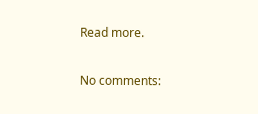Read more.

No comments: